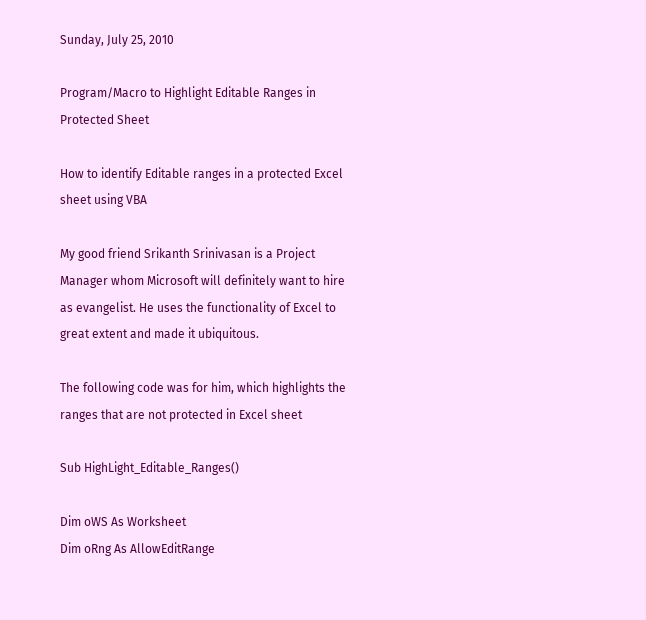Sunday, July 25, 2010

Program/Macro to Highlight Editable Ranges in Protected Sheet

How to identify Editable ranges in a protected Excel sheet using VBA

My good friend Srikanth Srinivasan is a Project Manager whom Microsoft will definitely want to hire as evangelist. He uses the functionality of Excel to great extent and made it ubiquitous.

The following code was for him, which highlights the ranges that are not protected in Excel sheet

Sub HighLight_Editable_Ranges()

Dim oWS As Worksheet
Dim oRng As AllowEditRange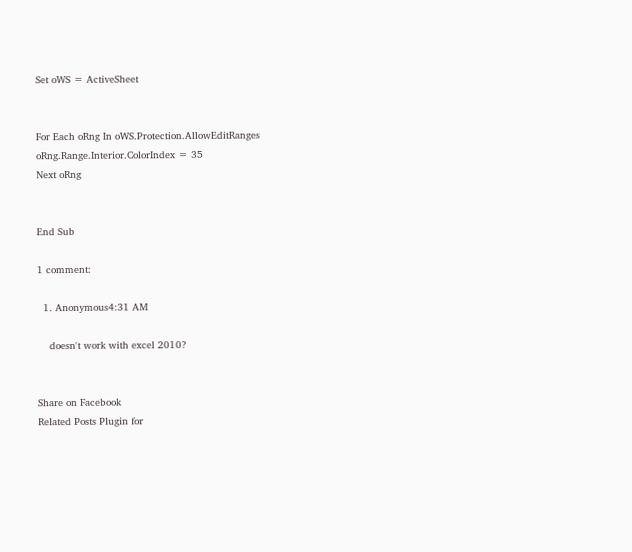Set oWS = ActiveSheet


For Each oRng In oWS.Protection.AllowEditRanges
oRng.Range.Interior.ColorIndex = 35
Next oRng


End Sub

1 comment:

  1. Anonymous4:31 AM

    doesn't work with excel 2010?


Share on Facebook
Related Posts Plugin for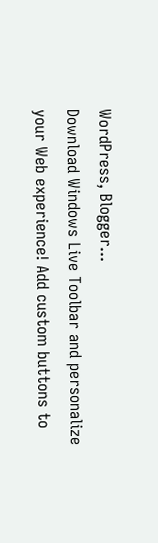WordPress, Blogger...
Download Windows Live Toolbar and personalize your Web experience! Add custom buttons to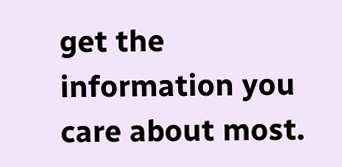get the information you care about most.